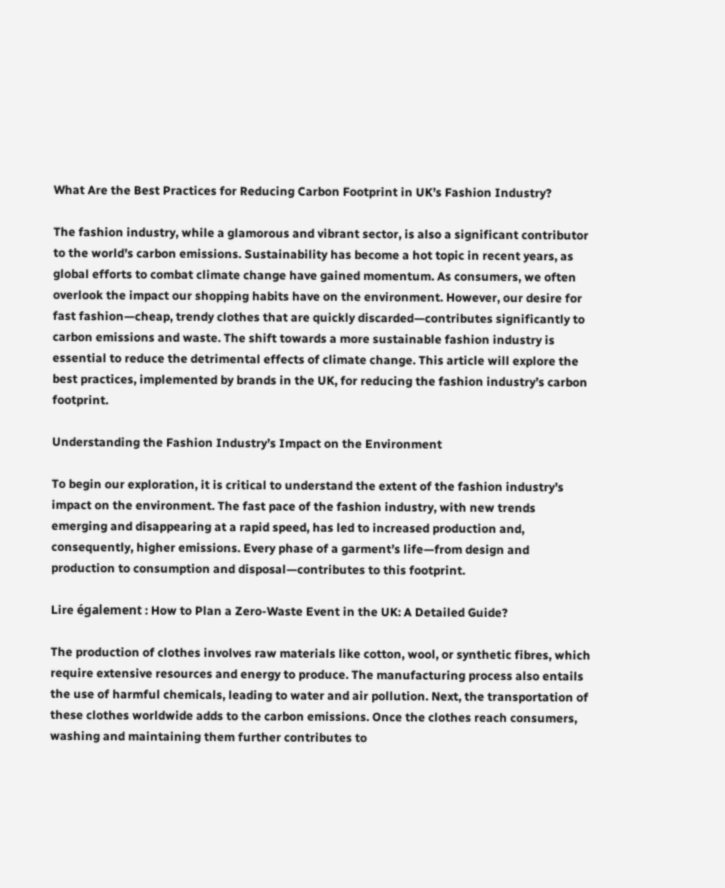What Are the Best Practices for Reducing Carbon Footprint in UK’s Fashion Industry?

The fashion industry, while a glamorous and vibrant sector, is also a significant contributor to the world’s carbon emissions. Sustainability has become a hot topic in recent years, as global efforts to combat climate change have gained momentum. As consumers, we often overlook the impact our shopping habits have on the environment. However, our desire for fast fashion—cheap, trendy clothes that are quickly discarded—contributes significantly to carbon emissions and waste. The shift towards a more sustainable fashion industry is essential to reduce the detrimental effects of climate change. This article will explore the best practices, implemented by brands in the UK, for reducing the fashion industry’s carbon footprint.

Understanding the Fashion Industry’s Impact on the Environment

To begin our exploration, it is critical to understand the extent of the fashion industry’s impact on the environment. The fast pace of the fashion industry, with new trends emerging and disappearing at a rapid speed, has led to increased production and, consequently, higher emissions. Every phase of a garment’s life—from design and production to consumption and disposal—contributes to this footprint.

Lire également : How to Plan a Zero-Waste Event in the UK: A Detailed Guide?

The production of clothes involves raw materials like cotton, wool, or synthetic fibres, which require extensive resources and energy to produce. The manufacturing process also entails the use of harmful chemicals, leading to water and air pollution. Next, the transportation of these clothes worldwide adds to the carbon emissions. Once the clothes reach consumers, washing and maintaining them further contributes to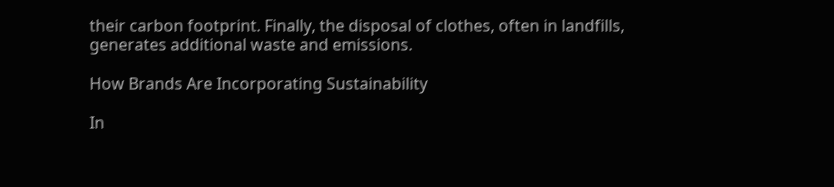their carbon footprint. Finally, the disposal of clothes, often in landfills, generates additional waste and emissions.

How Brands Are Incorporating Sustainability

In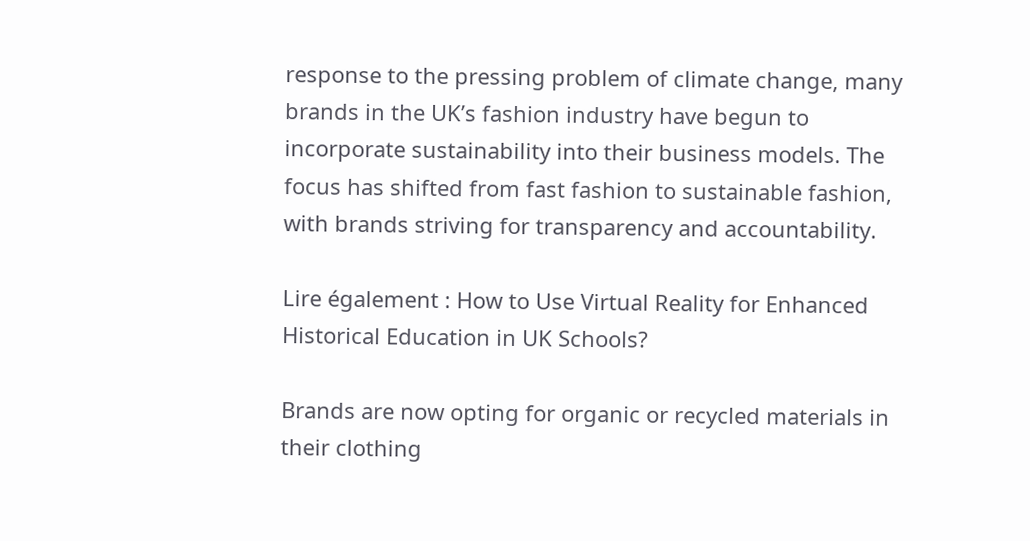response to the pressing problem of climate change, many brands in the UK’s fashion industry have begun to incorporate sustainability into their business models. The focus has shifted from fast fashion to sustainable fashion, with brands striving for transparency and accountability.

Lire également : How to Use Virtual Reality for Enhanced Historical Education in UK Schools?

Brands are now opting for organic or recycled materials in their clothing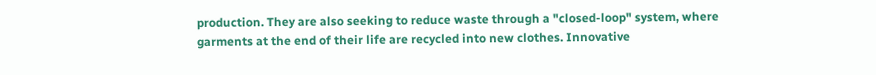production. They are also seeking to reduce waste through a "closed-loop" system, where garments at the end of their life are recycled into new clothes. Innovative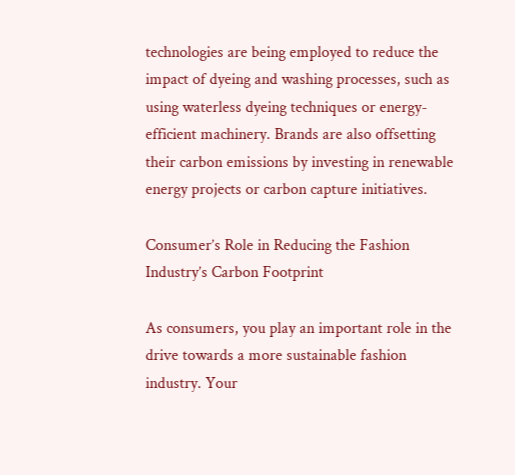technologies are being employed to reduce the impact of dyeing and washing processes, such as using waterless dyeing techniques or energy-efficient machinery. Brands are also offsetting their carbon emissions by investing in renewable energy projects or carbon capture initiatives.

Consumer’s Role in Reducing the Fashion Industry’s Carbon Footprint

As consumers, you play an important role in the drive towards a more sustainable fashion industry. Your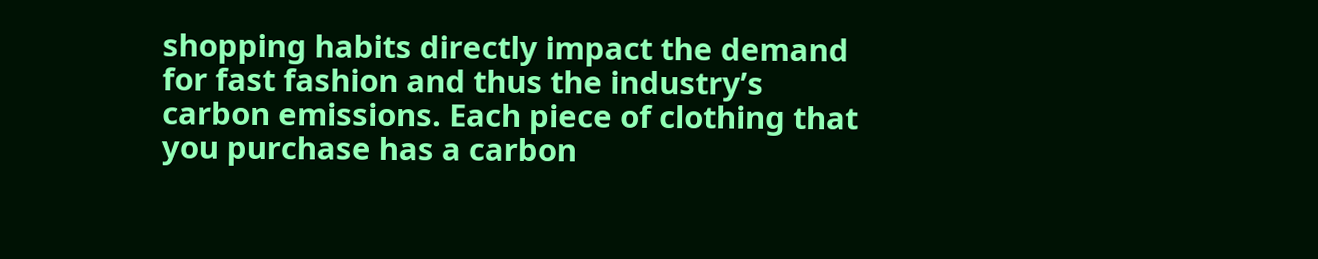shopping habits directly impact the demand for fast fashion and thus the industry’s carbon emissions. Each piece of clothing that you purchase has a carbon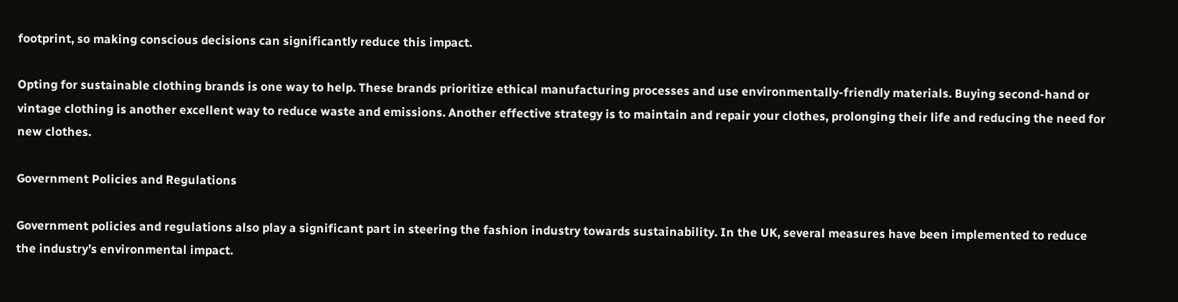footprint, so making conscious decisions can significantly reduce this impact.

Opting for sustainable clothing brands is one way to help. These brands prioritize ethical manufacturing processes and use environmentally-friendly materials. Buying second-hand or vintage clothing is another excellent way to reduce waste and emissions. Another effective strategy is to maintain and repair your clothes, prolonging their life and reducing the need for new clothes.

Government Policies and Regulations

Government policies and regulations also play a significant part in steering the fashion industry towards sustainability. In the UK, several measures have been implemented to reduce the industry’s environmental impact.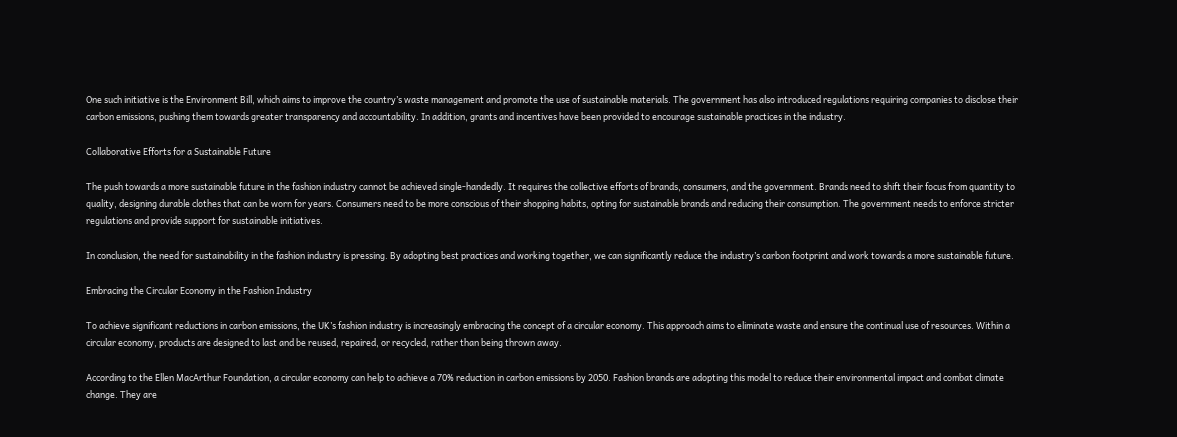One such initiative is the Environment Bill, which aims to improve the country’s waste management and promote the use of sustainable materials. The government has also introduced regulations requiring companies to disclose their carbon emissions, pushing them towards greater transparency and accountability. In addition, grants and incentives have been provided to encourage sustainable practices in the industry.

Collaborative Efforts for a Sustainable Future

The push towards a more sustainable future in the fashion industry cannot be achieved single-handedly. It requires the collective efforts of brands, consumers, and the government. Brands need to shift their focus from quantity to quality, designing durable clothes that can be worn for years. Consumers need to be more conscious of their shopping habits, opting for sustainable brands and reducing their consumption. The government needs to enforce stricter regulations and provide support for sustainable initiatives.

In conclusion, the need for sustainability in the fashion industry is pressing. By adopting best practices and working together, we can significantly reduce the industry’s carbon footprint and work towards a more sustainable future.

Embracing the Circular Economy in the Fashion Industry

To achieve significant reductions in carbon emissions, the UK’s fashion industry is increasingly embracing the concept of a circular economy. This approach aims to eliminate waste and ensure the continual use of resources. Within a circular economy, products are designed to last and be reused, repaired, or recycled, rather than being thrown away.

According to the Ellen MacArthur Foundation, a circular economy can help to achieve a 70% reduction in carbon emissions by 2050. Fashion brands are adopting this model to reduce their environmental impact and combat climate change. They are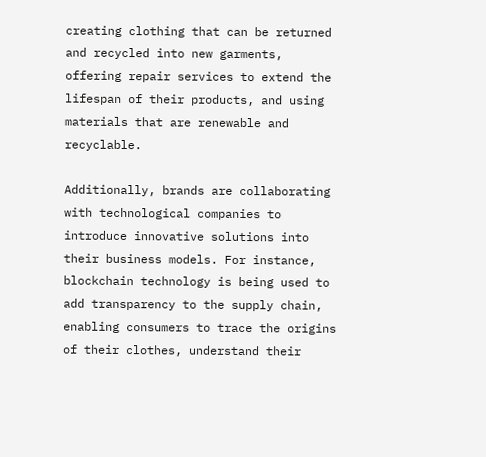creating clothing that can be returned and recycled into new garments, offering repair services to extend the lifespan of their products, and using materials that are renewable and recyclable.

Additionally, brands are collaborating with technological companies to introduce innovative solutions into their business models. For instance, blockchain technology is being used to add transparency to the supply chain, enabling consumers to trace the origins of their clothes, understand their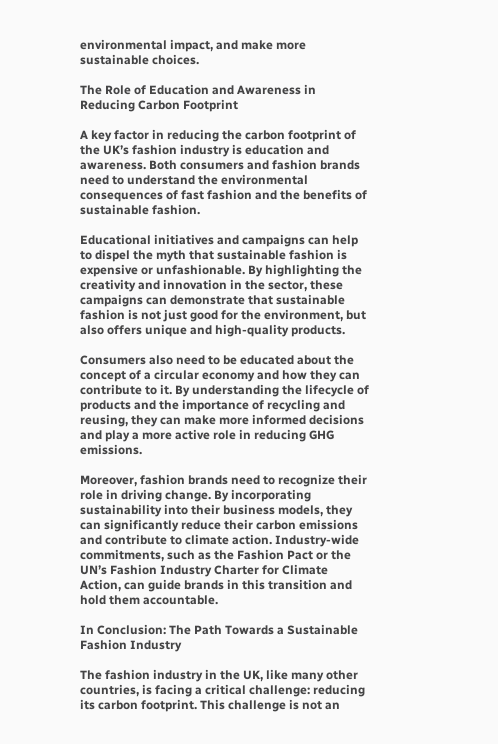environmental impact, and make more sustainable choices.

The Role of Education and Awareness in Reducing Carbon Footprint

A key factor in reducing the carbon footprint of the UK’s fashion industry is education and awareness. Both consumers and fashion brands need to understand the environmental consequences of fast fashion and the benefits of sustainable fashion.

Educational initiatives and campaigns can help to dispel the myth that sustainable fashion is expensive or unfashionable. By highlighting the creativity and innovation in the sector, these campaigns can demonstrate that sustainable fashion is not just good for the environment, but also offers unique and high-quality products.

Consumers also need to be educated about the concept of a circular economy and how they can contribute to it. By understanding the lifecycle of products and the importance of recycling and reusing, they can make more informed decisions and play a more active role in reducing GHG emissions.

Moreover, fashion brands need to recognize their role in driving change. By incorporating sustainability into their business models, they can significantly reduce their carbon emissions and contribute to climate action. Industry-wide commitments, such as the Fashion Pact or the UN’s Fashion Industry Charter for Climate Action, can guide brands in this transition and hold them accountable.

In Conclusion: The Path Towards a Sustainable Fashion Industry

The fashion industry in the UK, like many other countries, is facing a critical challenge: reducing its carbon footprint. This challenge is not an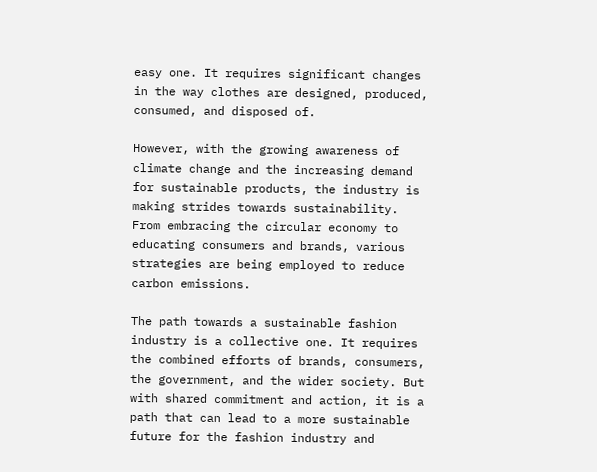easy one. It requires significant changes in the way clothes are designed, produced, consumed, and disposed of.

However, with the growing awareness of climate change and the increasing demand for sustainable products, the industry is making strides towards sustainability. From embracing the circular economy to educating consumers and brands, various strategies are being employed to reduce carbon emissions.

The path towards a sustainable fashion industry is a collective one. It requires the combined efforts of brands, consumers, the government, and the wider society. But with shared commitment and action, it is a path that can lead to a more sustainable future for the fashion industry and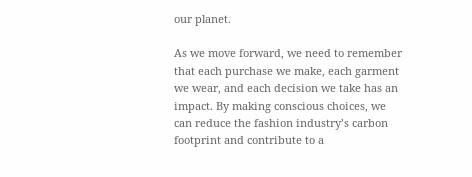our planet.

As we move forward, we need to remember that each purchase we make, each garment we wear, and each decision we take has an impact. By making conscious choices, we can reduce the fashion industry’s carbon footprint and contribute to a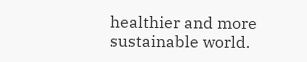healthier and more sustainable world.